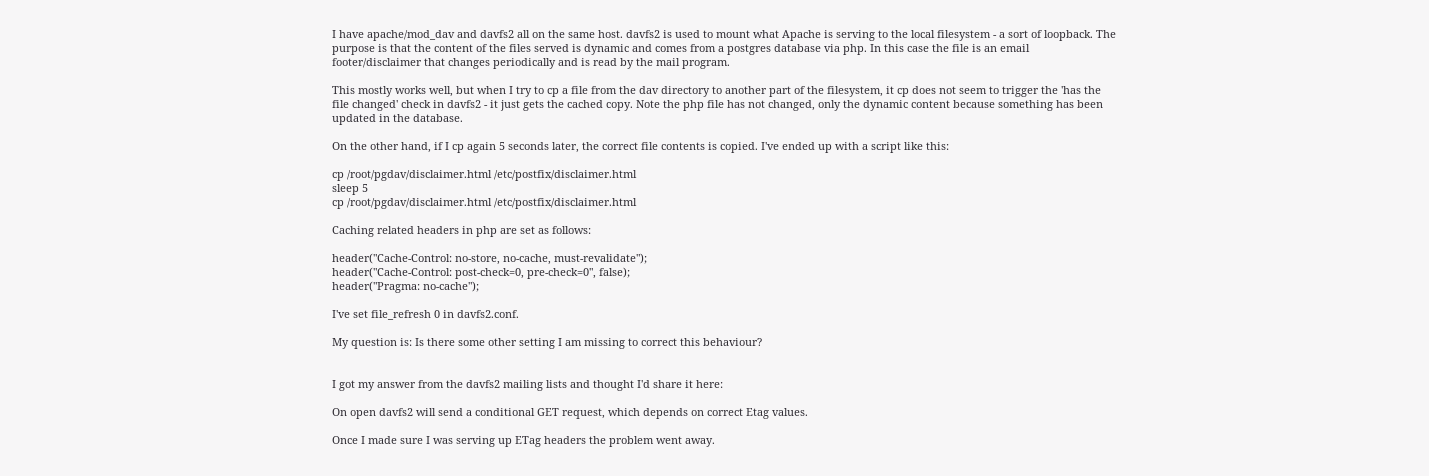I have apache/mod_dav and davfs2 all on the same host. davfs2 is used to mount what Apache is serving to the local filesystem - a sort of loopback. The purpose is that the content of the files served is dynamic and comes from a postgres database via php. In this case the file is an email footer/disclaimer that changes periodically and is read by the mail program.

This mostly works well, but when I try to cp a file from the dav directory to another part of the filesystem, it cp does not seem to trigger the 'has the file changed' check in davfs2 - it just gets the cached copy. Note the php file has not changed, only the dynamic content because something has been updated in the database.

On the other hand, if I cp again 5 seconds later, the correct file contents is copied. I've ended up with a script like this:

cp /root/pgdav/disclaimer.html /etc/postfix/disclaimer.html
sleep 5
cp /root/pgdav/disclaimer.html /etc/postfix/disclaimer.html

Caching related headers in php are set as follows:

header("Cache-Control: no-store, no-cache, must-revalidate");
header("Cache-Control: post-check=0, pre-check=0", false);
header("Pragma: no-cache");

I've set file_refresh 0 in davfs2.conf.

My question is: Is there some other setting I am missing to correct this behaviour?


I got my answer from the davfs2 mailing lists and thought I'd share it here:

On open davfs2 will send a conditional GET request, which depends on correct Etag values.

Once I made sure I was serving up ETag headers the problem went away.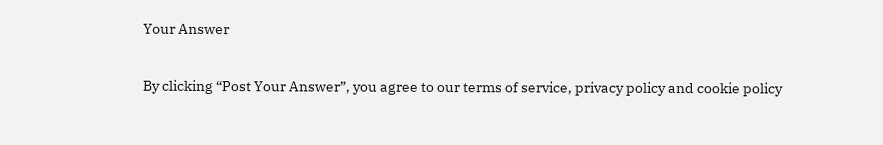Your Answer

By clicking “Post Your Answer”, you agree to our terms of service, privacy policy and cookie policy